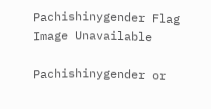Pachishinygender Flag
Image Unavailable

Pachishinygender or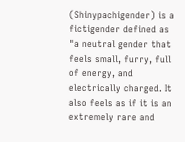(Shinypachigender) is a fictigender defined as "a neutral gender that feels small, furry, full of energy, and electrically charged. It also feels as if it is an extremely rare and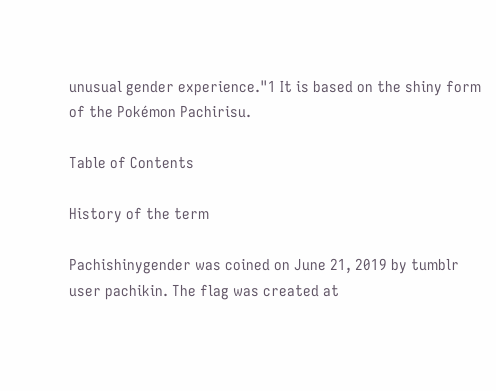unusual gender experience."1 It is based on the shiny form of the Pokémon Pachirisu.

Table of Contents

History of the term

Pachishinygender was coined on June 21, 2019 by tumblr user pachikin. The flag was created at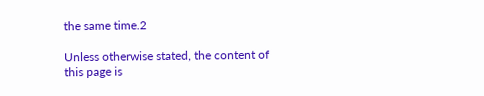the same time.2

Unless otherwise stated, the content of this page is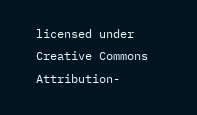licensed under Creative Commons Attribution-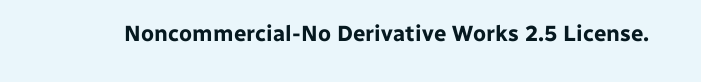Noncommercial-No Derivative Works 2.5 License.